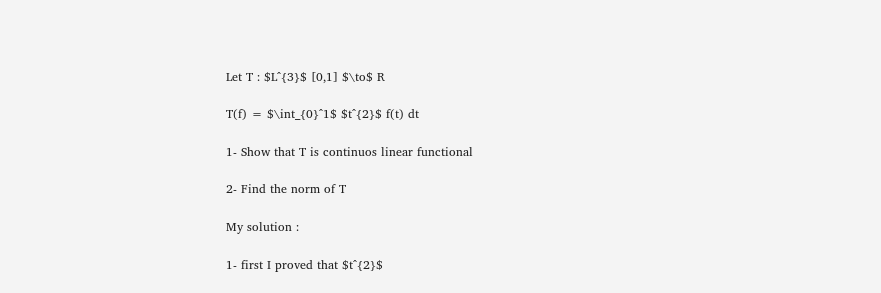Let T : $L^{3}$ [0,1] $\to$ R

T(f) = $\int_{0}^1$ $t^{2}$ f(t) dt

1- Show that T is continuos linear functional

2- Find the norm of T

My solution :

1- first I proved that $t^{2}$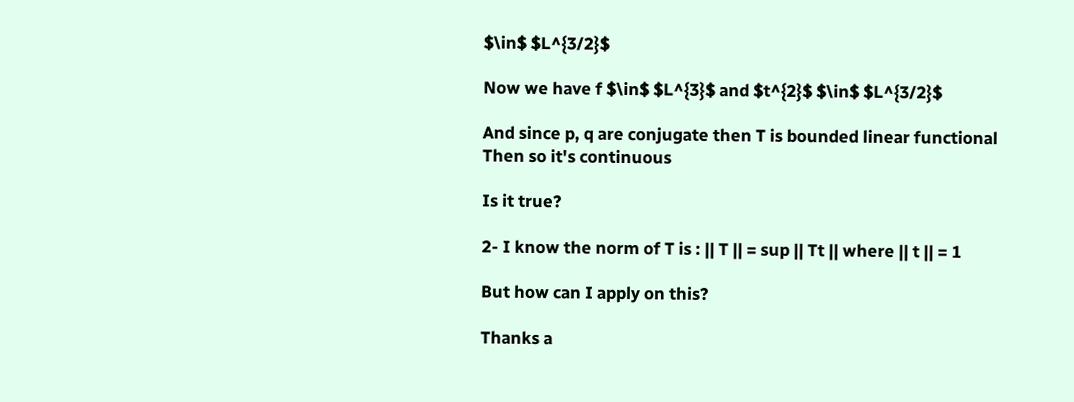$\in$ $L^{3/2}$

Now we have f $\in$ $L^{3}$ and $t^{2}$ $\in$ $L^{3/2}$

And since p, q are conjugate then T is bounded linear functional Then so it's continuous

Is it true?

2- I know the norm of T is : || T || = sup || Tt || where || t || = 1

But how can I apply on this?

Thanks a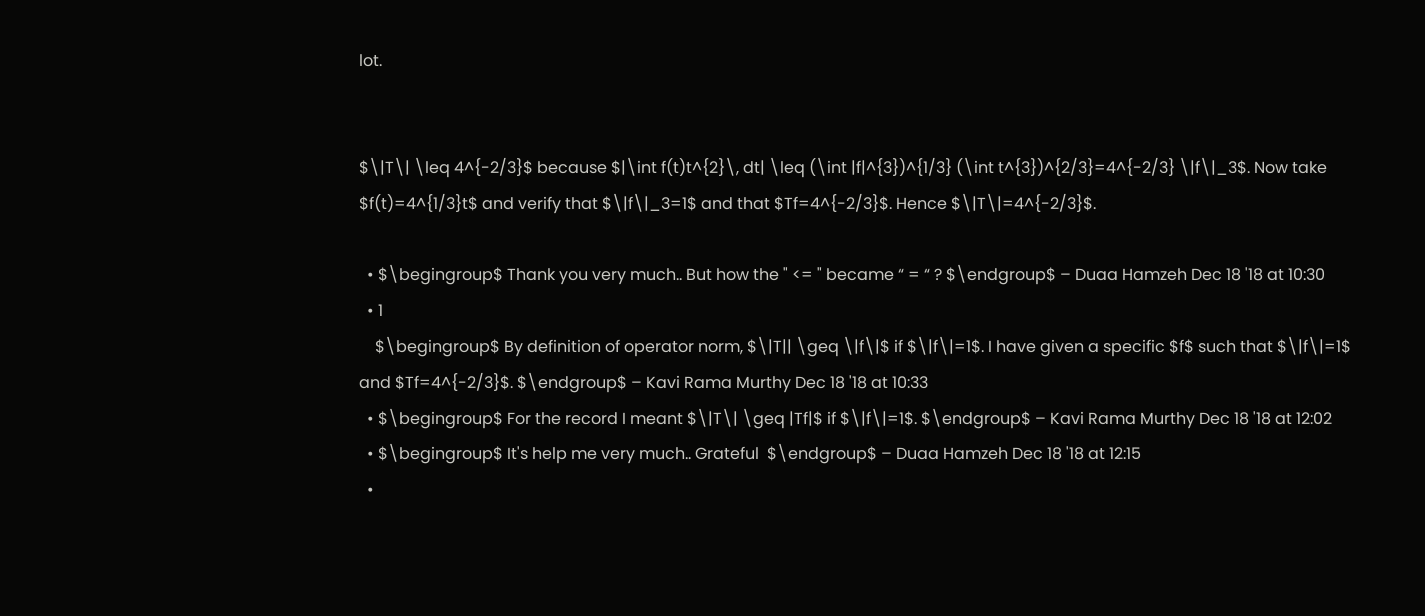lot.


$\|T\| \leq 4^{-2/3}$ because $|\int f(t)t^{2}\, dt| \leq (\int |f|^{3})^{1/3} (\int t^{3})^{2/3}=4^{-2/3} \|f\|_3$. Now take $f(t)=4^{1/3}t$ and verify that $\|f\|_3=1$ and that $Tf=4^{-2/3}$. Hence $\|T\|=4^{-2/3}$.

  • $\begingroup$ Thank you very much.. But how the " <= " became “ = “ ? $\endgroup$ – Duaa Hamzeh Dec 18 '18 at 10:30
  • 1
    $\begingroup$ By definition of operator norm, $\|T|| \geq \|f\|$ if $\|f\|=1$. I have given a specific $f$ such that $\|f\|=1$ and $Tf=4^{-2/3}$. $\endgroup$ – Kavi Rama Murthy Dec 18 '18 at 10:33
  • $\begingroup$ For the record I meant $\|T\| \geq |Tf|$ if $\|f\|=1$. $\endgroup$ – Kavi Rama Murthy Dec 18 '18 at 12:02
  • $\begingroup$ It's help me very much.. Grateful  $\endgroup$ – Duaa Hamzeh Dec 18 '18 at 12:15
  •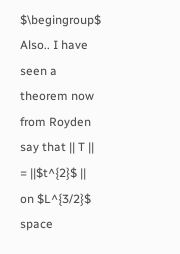$\begingroup$ Also.. I have seen a theorem now from Royden say that || T || = ||$t^{2}$ || on $L^{3/2}$ space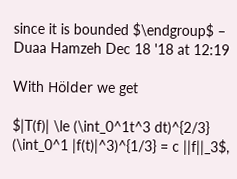since it is bounded $\endgroup$ – Duaa Hamzeh Dec 18 '18 at 12:19

With Hölder we get

$|T(f)| \le (\int_0^1t^3 dt)^{2/3} (\int_0^1 |f(t)|^3)^{1/3} = c ||f||_3$,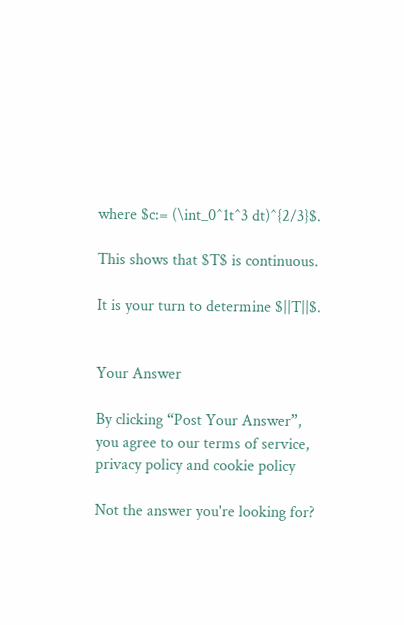where $c:= (\int_0^1t^3 dt)^{2/3}$.

This shows that $T$ is continuous.

It is your turn to determine $||T||$.


Your Answer

By clicking “Post Your Answer”, you agree to our terms of service, privacy policy and cookie policy

Not the answer you're looking for?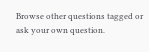Browse other questions tagged or ask your own question.